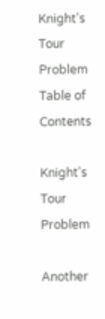Knight's Tour Problem
Table of Contents

Knight's Tour Problem

Another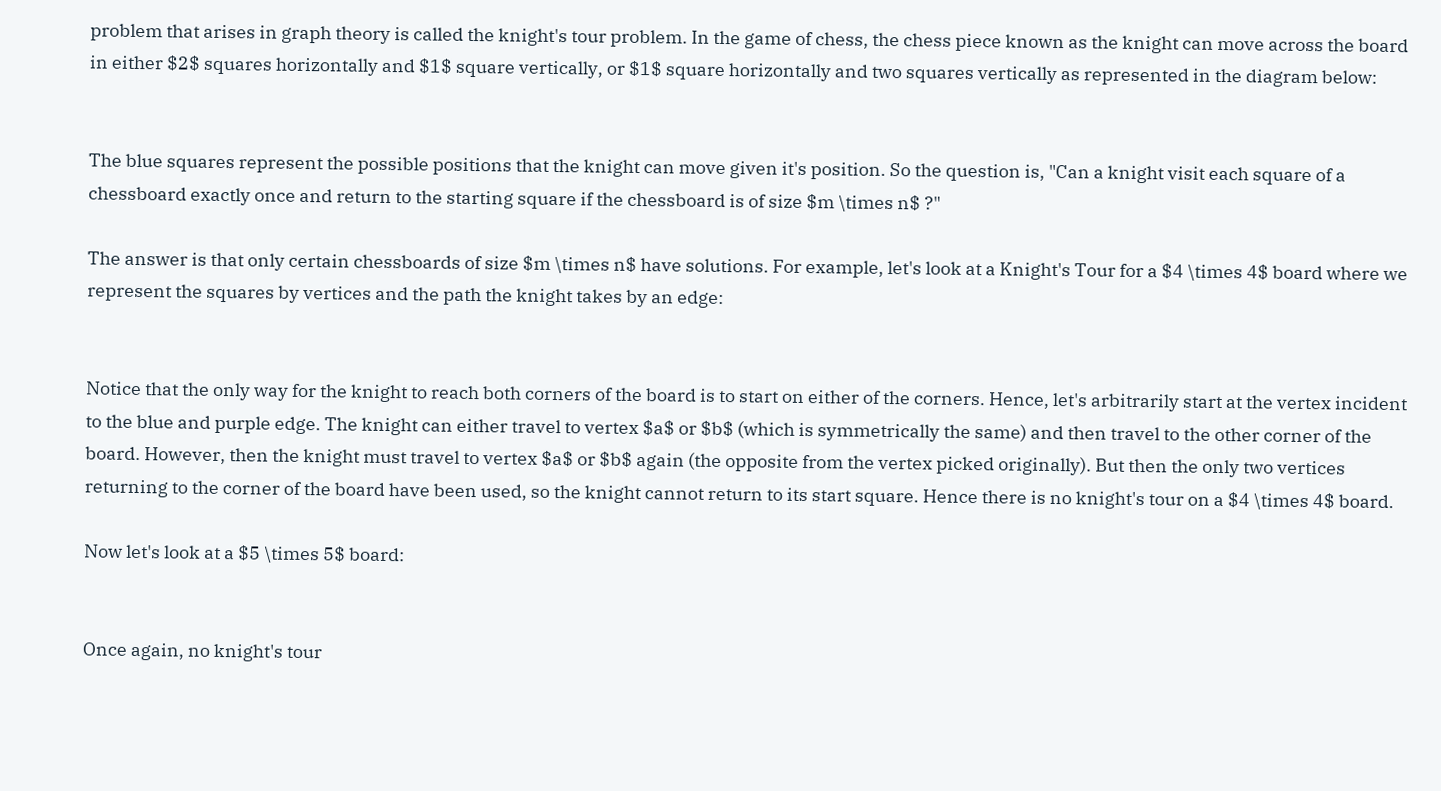problem that arises in graph theory is called the knight's tour problem. In the game of chess, the chess piece known as the knight can move across the board in either $2$ squares horizontally and $1$ square vertically, or $1$ square horizontally and two squares vertically as represented in the diagram below:


The blue squares represent the possible positions that the knight can move given it's position. So the question is, "Can a knight visit each square of a chessboard exactly once and return to the starting square if the chessboard is of size $m \times n$ ?"

The answer is that only certain chessboards of size $m \times n$ have solutions. For example, let's look at a Knight's Tour for a $4 \times 4$ board where we represent the squares by vertices and the path the knight takes by an edge:


Notice that the only way for the knight to reach both corners of the board is to start on either of the corners. Hence, let's arbitrarily start at the vertex incident to the blue and purple edge. The knight can either travel to vertex $a$ or $b$ (which is symmetrically the same) and then travel to the other corner of the board. However, then the knight must travel to vertex $a$ or $b$ again (the opposite from the vertex picked originally). But then the only two vertices returning to the corner of the board have been used, so the knight cannot return to its start square. Hence there is no knight's tour on a $4 \times 4$ board.

Now let's look at a $5 \times 5$ board:


Once again, no knight's tour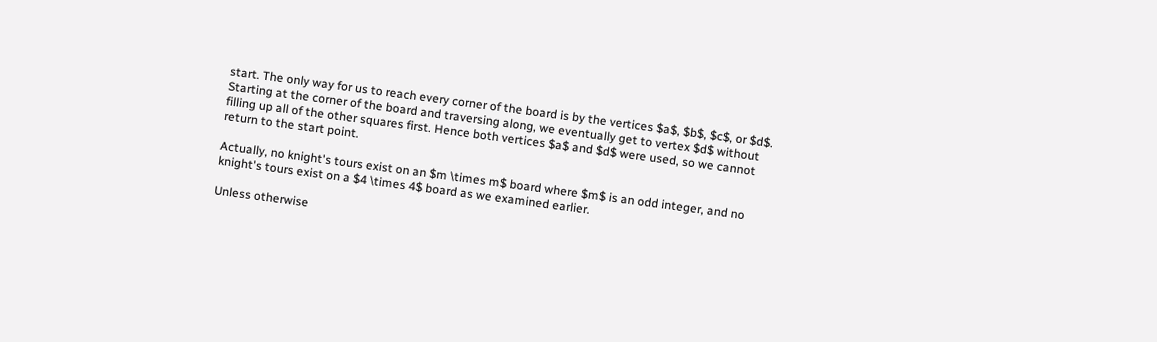start. The only way for us to reach every corner of the board is by the vertices $a$, $b$, $c$, or $d$. Starting at the corner of the board and traversing along, we eventually get to vertex $d$ without filling up all of the other squares first. Hence both vertices $a$ and $d$ were used, so we cannot return to the start point.

Actually, no knight's tours exist on an $m \times m$ board where $m$ is an odd integer, and no knight's tours exist on a $4 \times 4$ board as we examined earlier.

Unless otherwise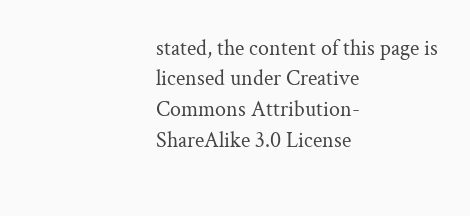stated, the content of this page is licensed under Creative Commons Attribution-ShareAlike 3.0 License